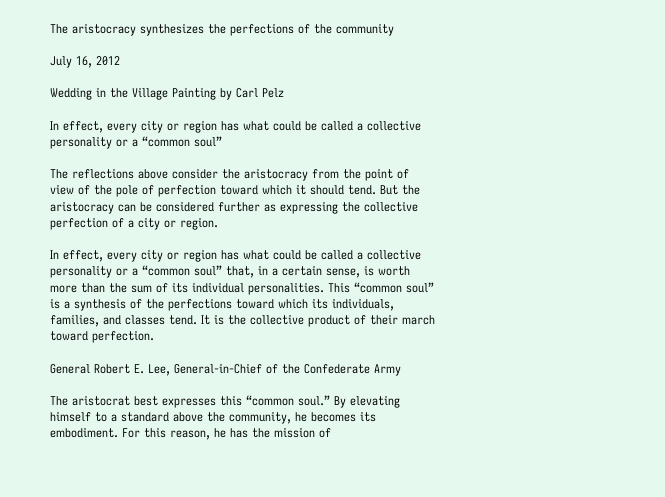The aristocracy synthesizes the perfections of the community

July 16, 2012

Wedding in the Village Painting by Carl Pelz

In effect, every city or region has what could be called a collective personality or a “common soul”

The reflections above consider the aristocracy from the point of view of the pole of perfection toward which it should tend. But the aristocracy can be considered further as expressing the collective perfection of a city or region.

In effect, every city or region has what could be called a collective personality or a “common soul” that, in a certain sense, is worth more than the sum of its individual personalities. This “common soul” is a synthesis of the perfections toward which its individuals, families, and classes tend. It is the collective product of their march toward perfection.

General Robert E. Lee, General-in-Chief of the Confederate Army

The aristocrat best expresses this “common soul.” By elevating himself to a standard above the community, he becomes its embodiment. For this reason, he has the mission of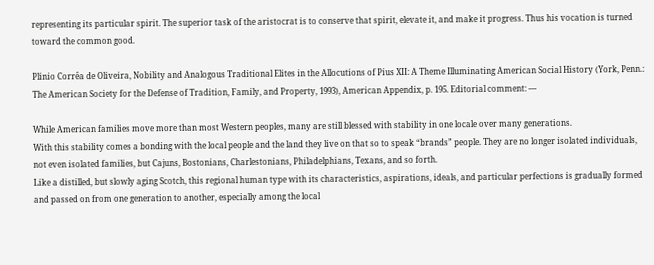representing its particular spirit. The superior task of the aristocrat is to conserve that spirit, elevate it, and make it progress. Thus his vocation is turned toward the common good.

Plinio Corrêa de Oliveira, Nobility and Analogous Traditional Elites in the Allocutions of Pius XII: A Theme Illuminating American Social History (York, Penn.: The American Society for the Defense of Tradition, Family, and Property, 1993), American Appendix, p. 195. Editorial comment: —

While American families move more than most Western peoples, many are still blessed with stability in one locale over many generations.
With this stability comes a bonding with the local people and the land they live on that so to speak “brands” people. They are no longer isolated individuals, not even isolated families, but Cajuns, Bostonians, Charlestonians, Philadelphians, Texans, and so forth.
Like a distilled, but slowly aging Scotch, this regional human type with its characteristics, aspirations, ideals, and particular perfections is gradually formed and passed on from one generation to another, especially among the local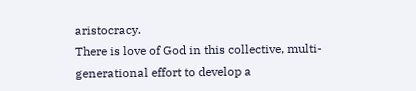aristocracy.
There is love of God in this collective, multi-generational effort to develop a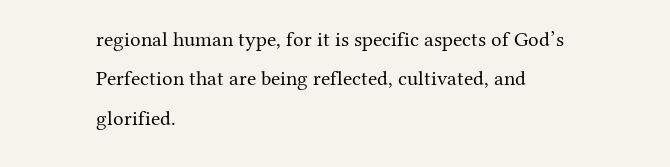regional human type, for it is specific aspects of God’s Perfection that are being reflected, cultivated, and glorified.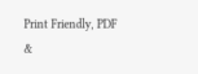Print Friendly, PDF &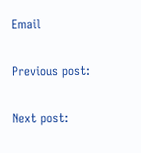Email

Previous post:

Next post: